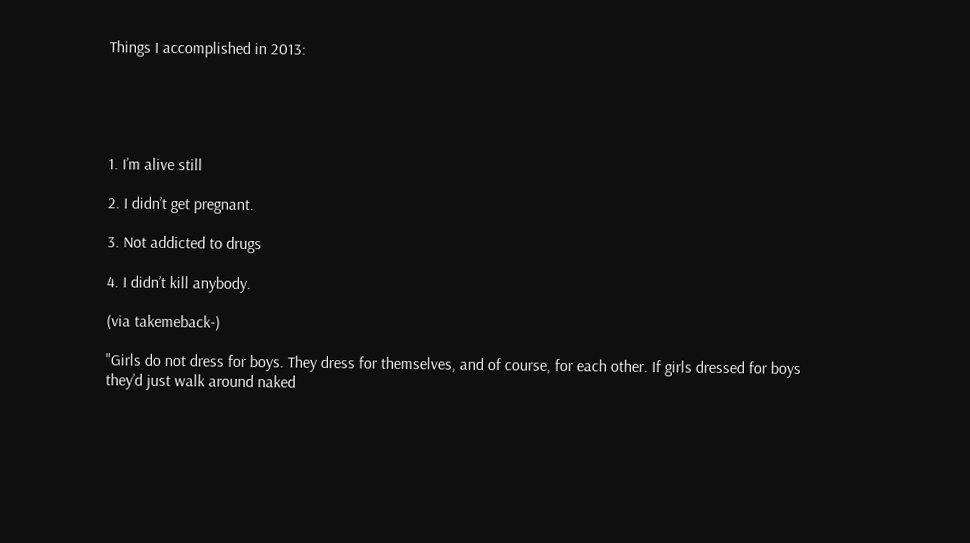Things I accomplished in 2013:





1. I’m alive still

2. I didn’t get pregnant.

3. Not addicted to drugs

4. I didn’t kill anybody.

(via takemeback-)

"Girls do not dress for boys. They dress for themselves, and of course, for each other. If girls dressed for boys they’d just walk around naked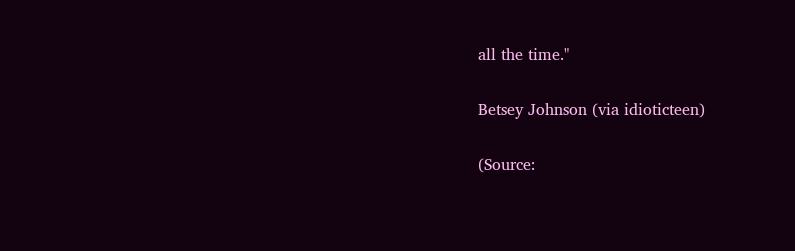all the time."

Betsey Johnson (via idioticteen)

(Source: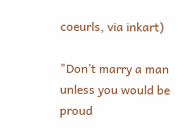coeurls, via inkart)

"Don’t marry a man unless you would be proud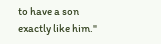to have a son exactly like him."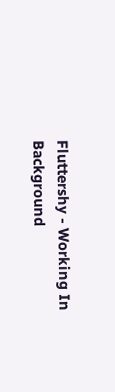Fluttershy - Working In Background